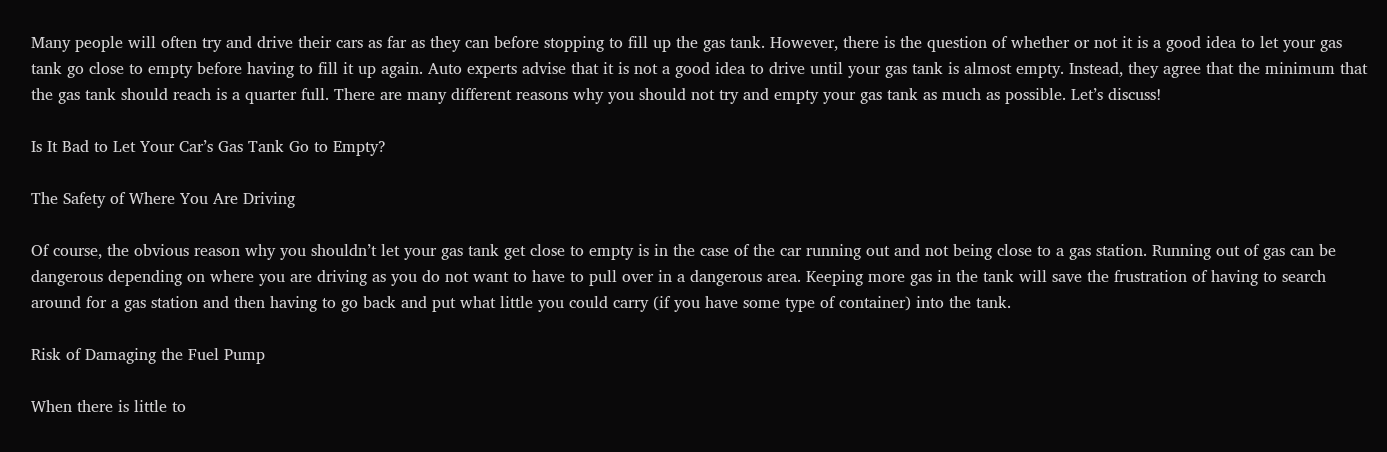Many people will often try and drive their cars as far as they can before stopping to fill up the gas tank. However, there is the question of whether or not it is a good idea to let your gas tank go close to empty before having to fill it up again. Auto experts advise that it is not a good idea to drive until your gas tank is almost empty. Instead, they agree that the minimum that the gas tank should reach is a quarter full. There are many different reasons why you should not try and empty your gas tank as much as possible. Let’s discuss!

Is It Bad to Let Your Car’s Gas Tank Go to Empty?

The Safety of Where You Are Driving

Of course, the obvious reason why you shouldn’t let your gas tank get close to empty is in the case of the car running out and not being close to a gas station. Running out of gas can be dangerous depending on where you are driving as you do not want to have to pull over in a dangerous area. Keeping more gas in the tank will save the frustration of having to search around for a gas station and then having to go back and put what little you could carry (if you have some type of container) into the tank.

Risk of Damaging the Fuel Pump

When there is little to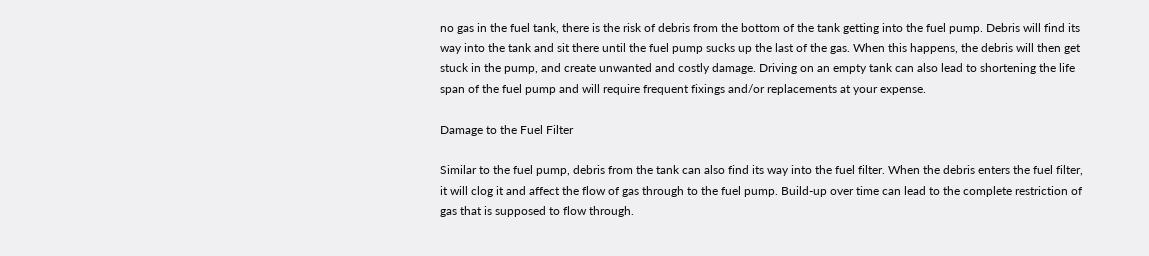no gas in the fuel tank, there is the risk of debris from the bottom of the tank getting into the fuel pump. Debris will find its way into the tank and sit there until the fuel pump sucks up the last of the gas. When this happens, the debris will then get stuck in the pump, and create unwanted and costly damage. Driving on an empty tank can also lead to shortening the life span of the fuel pump and will require frequent fixings and/or replacements at your expense.

Damage to the Fuel Filter

Similar to the fuel pump, debris from the tank can also find its way into the fuel filter. When the debris enters the fuel filter, it will clog it and affect the flow of gas through to the fuel pump. Build-up over time can lead to the complete restriction of gas that is supposed to flow through.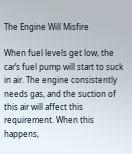The Engine Will Misfire

When fuel levels get low, the car’s fuel pump will start to suck in air. The engine consistently needs gas, and the suction of this air will affect this requirement. When this happens,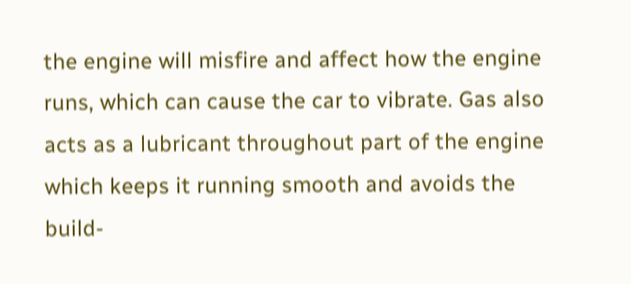the engine will misfire and affect how the engine runs, which can cause the car to vibrate. Gas also acts as a lubricant throughout part of the engine which keeps it running smooth and avoids the build-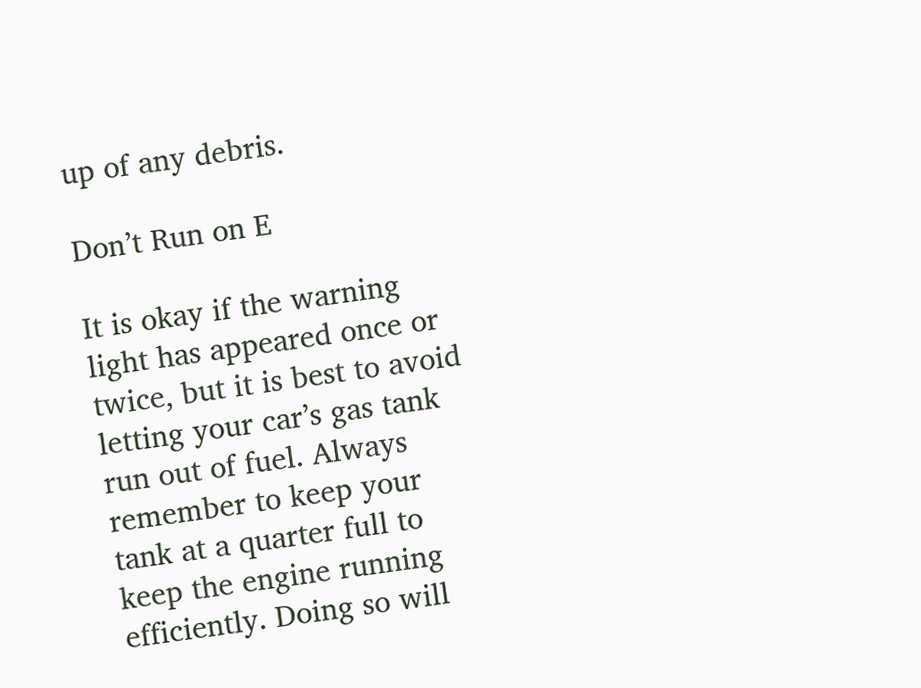up of any debris.

Don’t Run on E

It is okay if the warning light has appeared once or twice, but it is best to avoid letting your car’s gas tank run out of fuel. Always remember to keep your tank at a quarter full to keep the engine running efficiently. Doing so will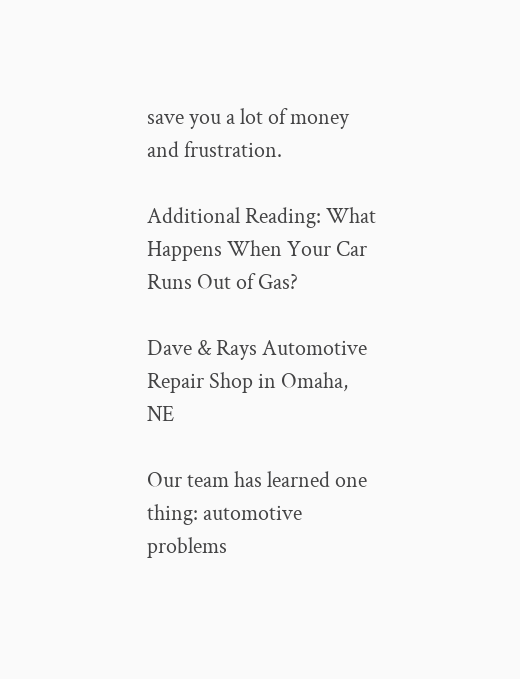save you a lot of money and frustration.

Additional Reading: What Happens When Your Car Runs Out of Gas?

Dave & Rays Automotive Repair Shop in Omaha, NE

Our team has learned one thing: automotive problems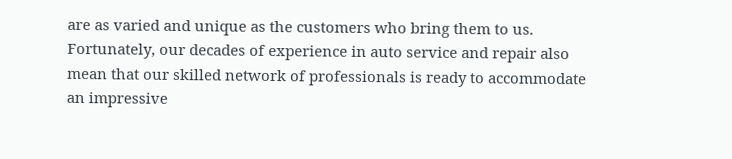are as varied and unique as the customers who bring them to us. Fortunately, our decades of experience in auto service and repair also mean that our skilled network of professionals is ready to accommodate an impressive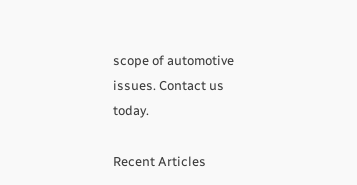scope of automotive issues. Contact us today.

Recent Articles